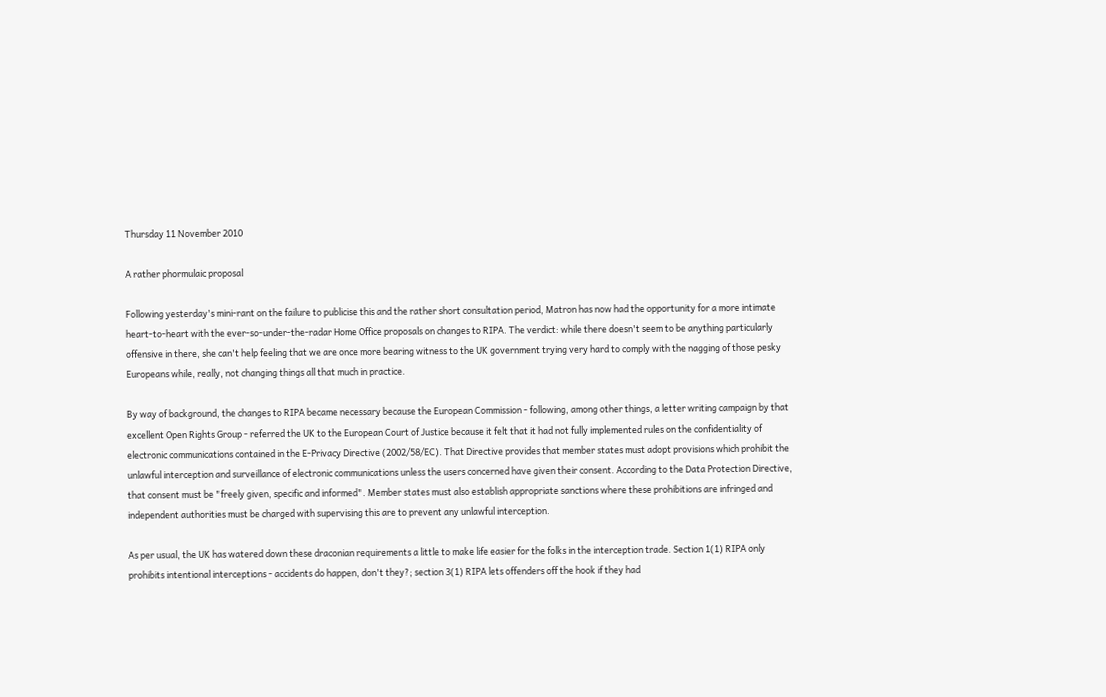Thursday 11 November 2010

A rather phormulaic proposal

Following yesterday's mini-rant on the failure to publicise this and the rather short consultation period, Matron has now had the opportunity for a more intimate heart-to-heart with the ever-so-under-the-radar Home Office proposals on changes to RIPA. The verdict: while there doesn't seem to be anything particularly offensive in there, she can't help feeling that we are once more bearing witness to the UK government trying very hard to comply with the nagging of those pesky Europeans while, really, not changing things all that much in practice.

By way of background, the changes to RIPA became necessary because the European Commission - following, among other things, a letter writing campaign by that excellent Open Rights Group - referred the UK to the European Court of Justice because it felt that it had not fully implemented rules on the confidentiality of electronic communications contained in the E-Privacy Directive (2002/58/EC). That Directive provides that member states must adopt provisions which prohibit the unlawful interception and surveillance of electronic communications unless the users concerned have given their consent. According to the Data Protection Directive, that consent must be "freely given, specific and informed". Member states must also establish appropriate sanctions where these prohibitions are infringed and independent authorities must be charged with supervising this are to prevent any unlawful interception.

As per usual, the UK has watered down these draconian requirements a little to make life easier for the folks in the interception trade. Section 1(1) RIPA only prohibits intentional interceptions - accidents do happen, don't they?; section 3(1) RIPA lets offenders off the hook if they had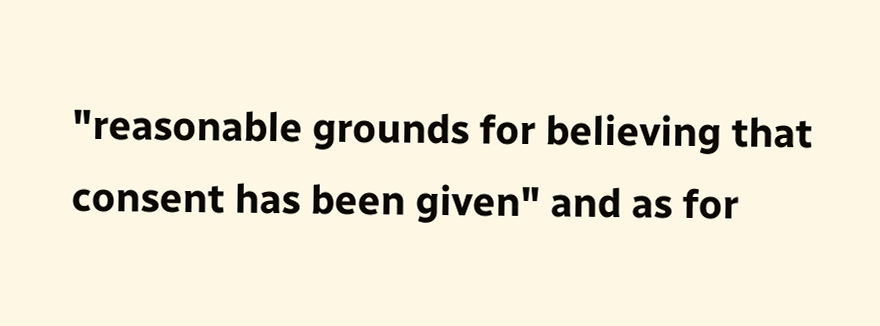"reasonable grounds for believing that consent has been given" and as for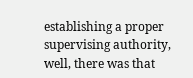establishing a proper supervising authority, well, there was that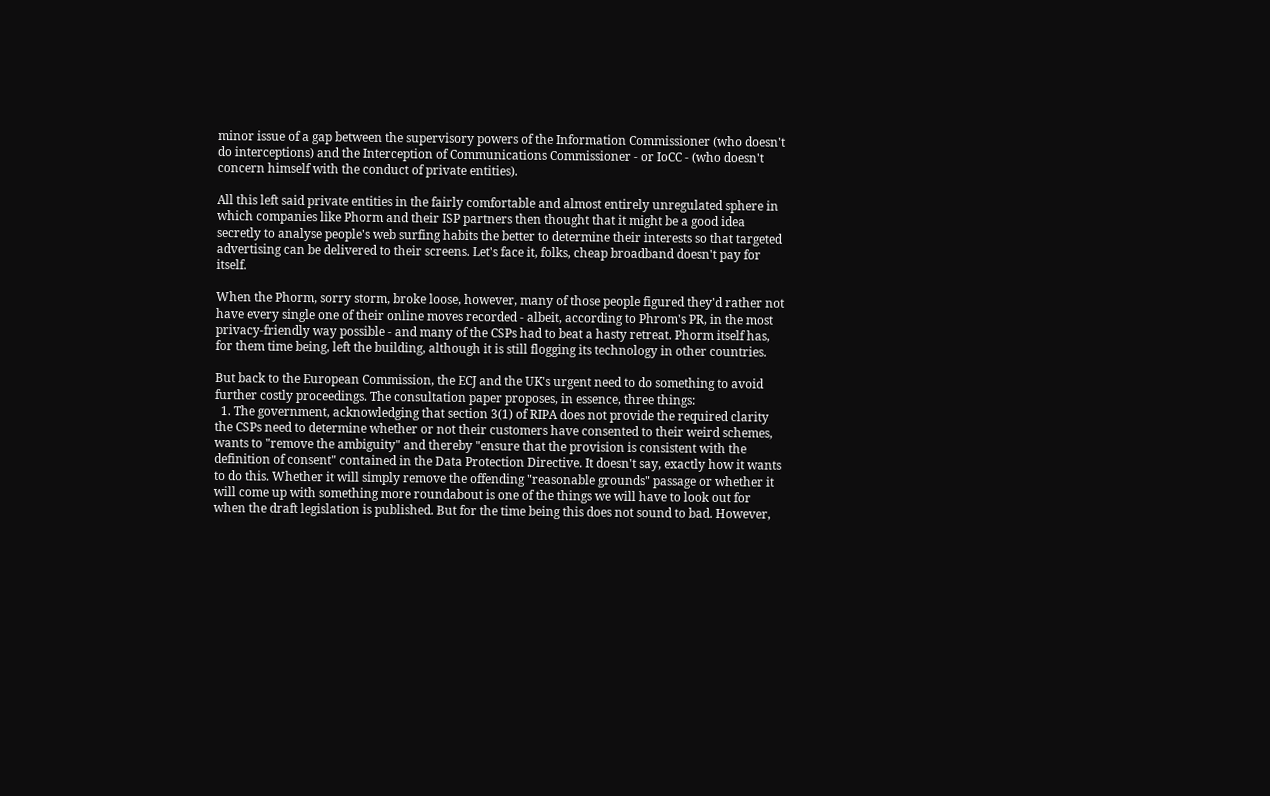minor issue of a gap between the supervisory powers of the Information Commissioner (who doesn't do interceptions) and the Interception of Communications Commissioner - or IoCC - (who doesn't concern himself with the conduct of private entities).

All this left said private entities in the fairly comfortable and almost entirely unregulated sphere in which companies like Phorm and their ISP partners then thought that it might be a good idea secretly to analyse people's web surfing habits the better to determine their interests so that targeted advertising can be delivered to their screens. Let's face it, folks, cheap broadband doesn't pay for itself.

When the Phorm, sorry storm, broke loose, however, many of those people figured they'd rather not have every single one of their online moves recorded - albeit, according to Phrom's PR, in the most privacy-friendly way possible - and many of the CSPs had to beat a hasty retreat. Phorm itself has, for them time being, left the building, although it is still flogging its technology in other countries.

But back to the European Commission, the ECJ and the UK's urgent need to do something to avoid further costly proceedings. The consultation paper proposes, in essence, three things:
  1. The government, acknowledging that section 3(1) of RIPA does not provide the required clarity the CSPs need to determine whether or not their customers have consented to their weird schemes, wants to "remove the ambiguity" and thereby "ensure that the provision is consistent with the definition of consent" contained in the Data Protection Directive. It doesn't say, exactly how it wants to do this. Whether it will simply remove the offending "reasonable grounds" passage or whether it will come up with something more roundabout is one of the things we will have to look out for when the draft legislation is published. But for the time being this does not sound to bad. However,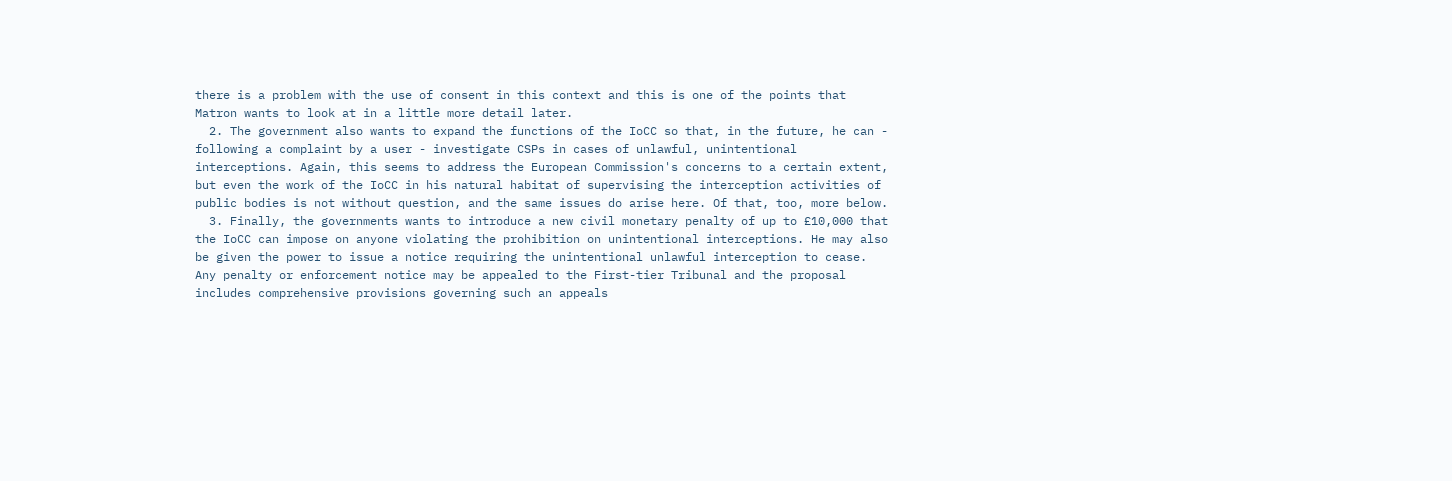there is a problem with the use of consent in this context and this is one of the points that Matron wants to look at in a little more detail later.
  2. The government also wants to expand the functions of the IoCC so that, in the future, he can - following a complaint by a user - investigate CSPs in cases of unlawful, unintentional interceptions. Again, this seems to address the European Commission's concerns to a certain extent, but even the work of the IoCC in his natural habitat of supervising the interception activities of public bodies is not without question, and the same issues do arise here. Of that, too, more below.
  3. Finally, the governments wants to introduce a new civil monetary penalty of up to £10,000 that the IoCC can impose on anyone violating the prohibition on unintentional interceptions. He may also be given the power to issue a notice requiring the unintentional unlawful interception to cease. Any penalty or enforcement notice may be appealed to the First-tier Tribunal and the proposal includes comprehensive provisions governing such an appeals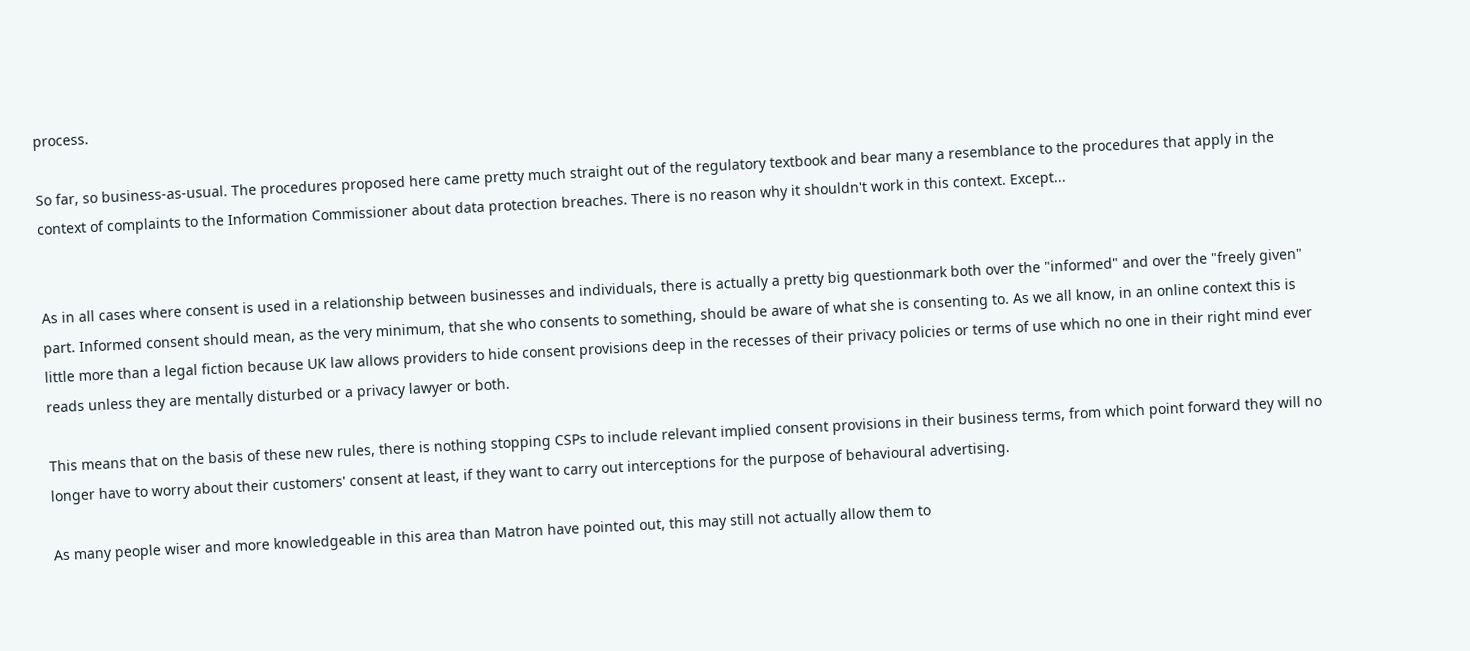process.

So far, so business-as-usual. The procedures proposed here came pretty much straight out of the regulatory textbook and bear many a resemblance to the procedures that apply in the context of complaints to the Information Commissioner about data protection breaches. There is no reason why it shouldn't work in this context. Except...


As in all cases where consent is used in a relationship between businesses and individuals, there is actually a pretty big questionmark both over the "informed" and over the "freely given" part. Informed consent should mean, as the very minimum, that she who consents to something, should be aware of what she is consenting to. As we all know, in an online context this is little more than a legal fiction because UK law allows providers to hide consent provisions deep in the recesses of their privacy policies or terms of use which no one in their right mind ever reads unless they are mentally disturbed or a privacy lawyer or both.

This means that on the basis of these new rules, there is nothing stopping CSPs to include relevant implied consent provisions in their business terms, from which point forward they will no longer have to worry about their customers' consent at least, if they want to carry out interceptions for the purpose of behavioural advertising.

As many people wiser and more knowledgeable in this area than Matron have pointed out, this may still not actually allow them to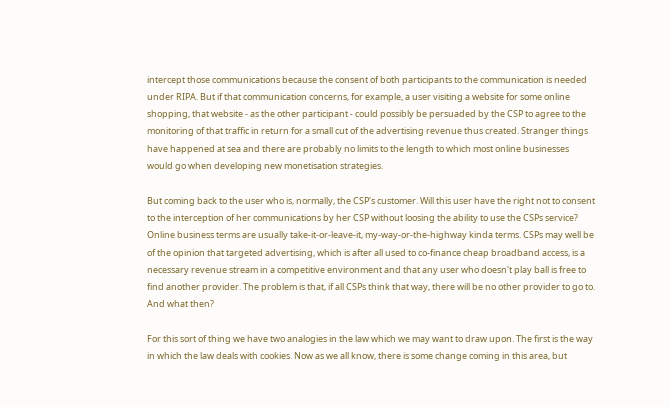intercept those communications because the consent of both participants to the communication is needed under RIPA. But if that communication concerns, for example, a user visiting a website for some online shopping, that website - as the other participant - could possibly be persuaded by the CSP to agree to the monitoring of that traffic in return for a small cut of the advertising revenue thus created. Stranger things have happened at sea and there are probably no limits to the length to which most online businesses would go when developing new monetisation strategies.

But coming back to the user who is, normally, the CSP's customer. Will this user have the right not to consent to the interception of her communications by her CSP without loosing the ability to use the CSPs service? Online business terms are usually take-it-or-leave-it, my-way-or-the-highway kinda terms. CSPs may well be of the opinion that targeted advertising, which is after all used to co-finance cheap broadband access, is a necessary revenue stream in a competitive environment and that any user who doesn't play ball is free to find another provider. The problem is that, if all CSPs think that way, there will be no other provider to go to. And what then?

For this sort of thing we have two analogies in the law which we may want to draw upon. The first is the way in which the law deals with cookies. Now as we all know, there is some change coming in this area, but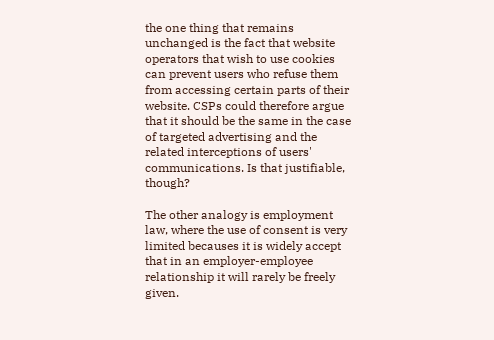the one thing that remains unchanged is the fact that website operators that wish to use cookies can prevent users who refuse them from accessing certain parts of their website. CSPs could therefore argue that it should be the same in the case of targeted advertising and the related interceptions of users' communications. Is that justifiable, though?

The other analogy is employment law, where the use of consent is very limited becauses it is widely accept that in an employer-employee relationship it will rarely be freely given.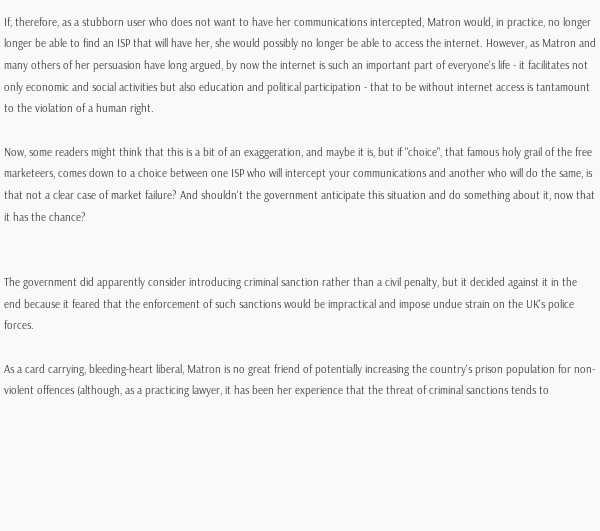If, therefore, as a stubborn user who does not want to have her communications intercepted, Matron would, in practice, no longer longer be able to find an ISP that will have her, she would possibly no longer be able to access the internet. However, as Matron and many others of her persuasion have long argued, by now the internet is such an important part of everyone's life - it facilitates not only economic and social activities but also education and political participation - that to be without internet access is tantamount to the violation of a human right.

Now, some readers might think that this is a bit of an exaggeration, and maybe it is, but if "choice", that famous holy grail of the free marketeers, comes down to a choice between one ISP who will intercept your communications and another who will do the same, is that not a clear case of market failure? And shouldn't the government anticipate this situation and do something about it, now that it has the chance?


The government did apparently consider introducing criminal sanction rather than a civil penalty, but it decided against it in the end because it feared that the enforcement of such sanctions would be impractical and impose undue strain on the UK's police forces.

As a card carrying, bleeding-heart liberal, Matron is no great friend of potentially increasing the country's prison population for non-violent offences (although, as a practicing lawyer, it has been her experience that the threat of criminal sanctions tends to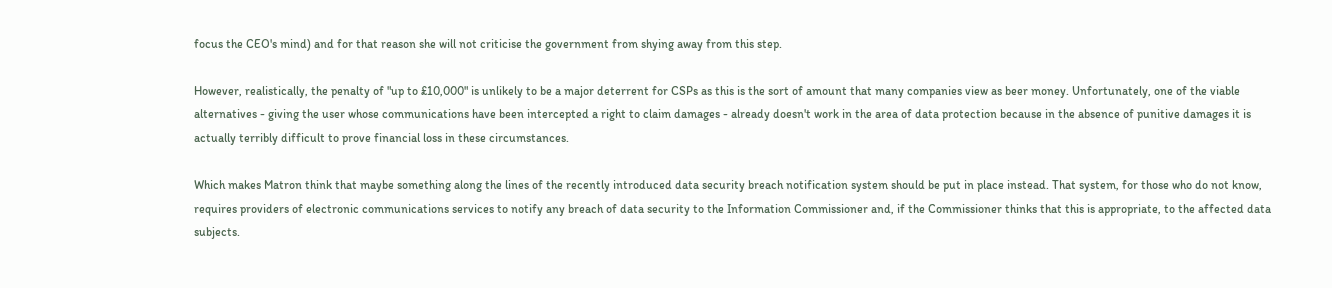focus the CEO's mind) and for that reason she will not criticise the government from shying away from this step.

However, realistically, the penalty of "up to £10,000" is unlikely to be a major deterrent for CSPs as this is the sort of amount that many companies view as beer money. Unfortunately, one of the viable alternatives - giving the user whose communications have been intercepted a right to claim damages - already doesn't work in the area of data protection because in the absence of punitive damages it is actually terribly difficult to prove financial loss in these circumstances.

Which makes Matron think that maybe something along the lines of the recently introduced data security breach notification system should be put in place instead. That system, for those who do not know, requires providers of electronic communications services to notify any breach of data security to the Information Commissioner and, if the Commissioner thinks that this is appropriate, to the affected data subjects.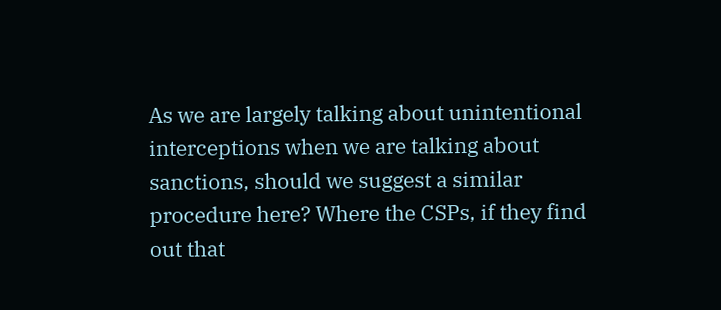As we are largely talking about unintentional interceptions when we are talking about sanctions, should we suggest a similar procedure here? Where the CSPs, if they find out that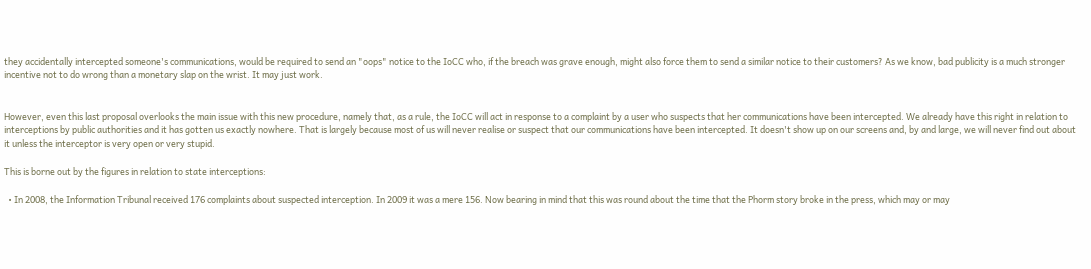they accidentally intercepted someone's communications, would be required to send an "oops" notice to the IoCC who, if the breach was grave enough, might also force them to send a similar notice to their customers? As we know, bad publicity is a much stronger incentive not to do wrong than a monetary slap on the wrist. It may just work.


However, even this last proposal overlooks the main issue with this new procedure, namely that, as a rule, the IoCC will act in response to a complaint by a user who suspects that her communications have been intercepted. We already have this right in relation to interceptions by public authorities and it has gotten us exactly nowhere. That is largely because most of us will never realise or suspect that our communications have been intercepted. It doesn't show up on our screens and, by and large, we will never find out about it unless the interceptor is very open or very stupid.

This is borne out by the figures in relation to state interceptions:

  • In 2008, the Information Tribunal received 176 complaints about suspected interception. In 2009 it was a mere 156. Now bearing in mind that this was round about the time that the Phorm story broke in the press, which may or may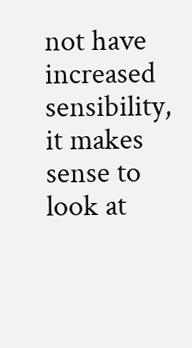not have increased sensibility, it makes sense to look at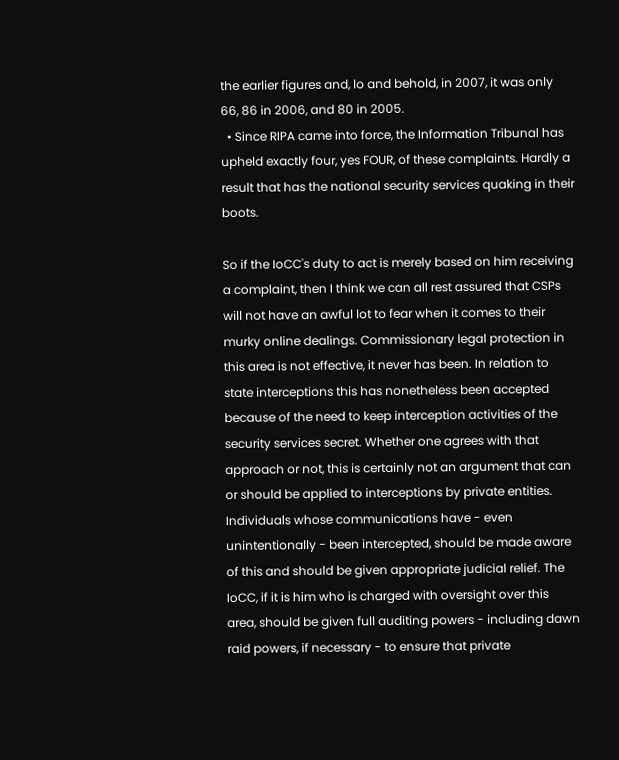the earlier figures and, lo and behold, in 2007, it was only 66, 86 in 2006, and 80 in 2005.
  • Since RIPA came into force, the Information Tribunal has upheld exactly four, yes FOUR, of these complaints. Hardly a result that has the national security services quaking in their boots.

So if the IoCC's duty to act is merely based on him receiving a complaint, then I think we can all rest assured that CSPs will not have an awful lot to fear when it comes to their murky online dealings. Commissionary legal protection in this area is not effective, it never has been. In relation to state interceptions this has nonetheless been accepted because of the need to keep interception activities of the security services secret. Whether one agrees with that approach or not, this is certainly not an argument that can or should be applied to interceptions by private entities. Individuals whose communications have - even unintentionally - been intercepted, should be made aware of this and should be given appropriate judicial relief. The IoCC, if it is him who is charged with oversight over this area, should be given full auditing powers - including dawn raid powers, if necessary - to ensure that private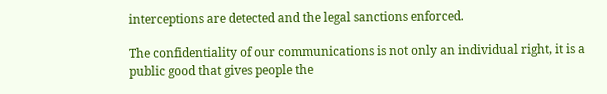interceptions are detected and the legal sanctions enforced.

The confidentiality of our communications is not only an individual right, it is a public good that gives people the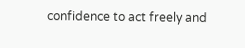confidence to act freely and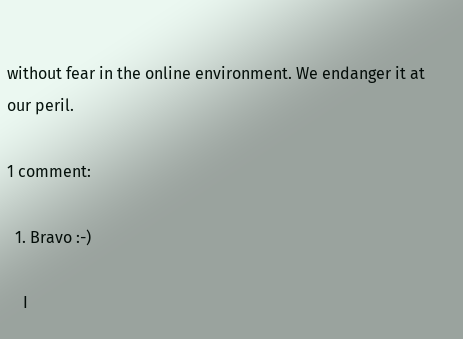without fear in the online environment. We endanger it at our peril.

1 comment:

  1. Bravo :-)

    I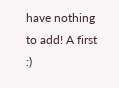have nothing to add! A first :)